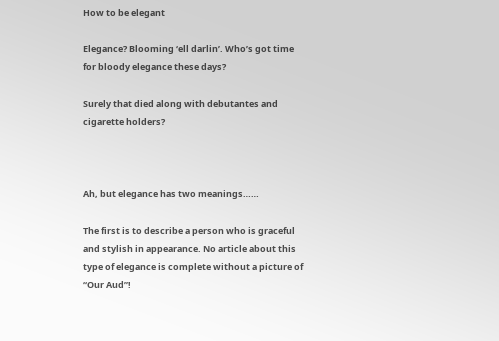How to be elegant

Elegance? Blooming ‘ell darlin’. Who’s got time for bloody elegance these days?

Surely that died along with debutantes and cigarette holders?



Ah, but elegance has two meanings……

The first is to describe a person who is graceful and stylish in appearance. No article about this type of elegance is complete without a picture of “Our Aud”!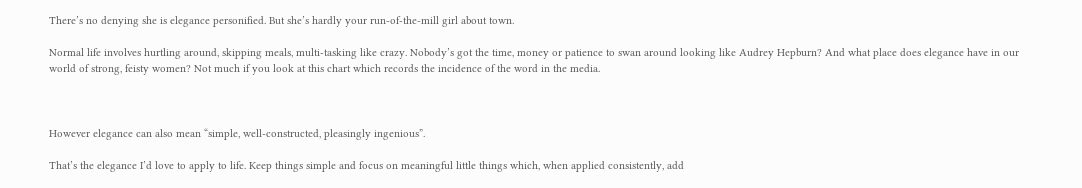There’s no denying she is elegance personified. But she’s hardly your run-of-the-mill girl about town.

Normal life involves hurtling around, skipping meals, multi-tasking like crazy. Nobody’s got the time, money or patience to swan around looking like Audrey Hepburn? And what place does elegance have in our world of strong, feisty women? Not much if you look at this chart which records the incidence of the word in the media.



However elegance can also mean “simple, well-constructed, pleasingly ingenious”.

That’s the elegance I’d love to apply to life. Keep things simple and focus on meaningful little things which, when applied consistently, add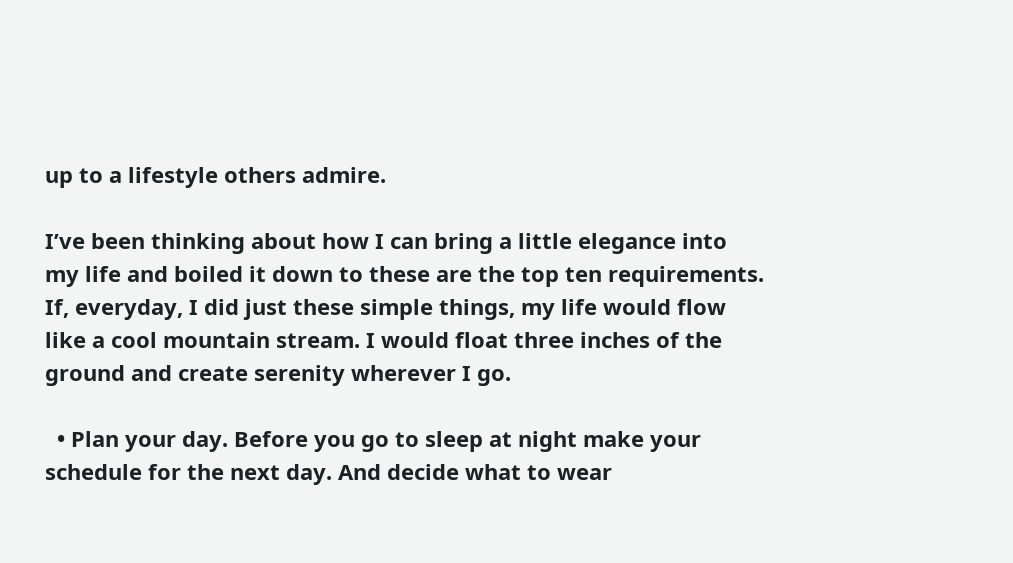up to a lifestyle others admire.

I’ve been thinking about how I can bring a little elegance into my life and boiled it down to these are the top ten requirements. If, everyday, I did just these simple things, my life would flow like a cool mountain stream. I would float three inches of the ground and create serenity wherever I go.

  • Plan your day. Before you go to sleep at night make your schedule for the next day. And decide what to wear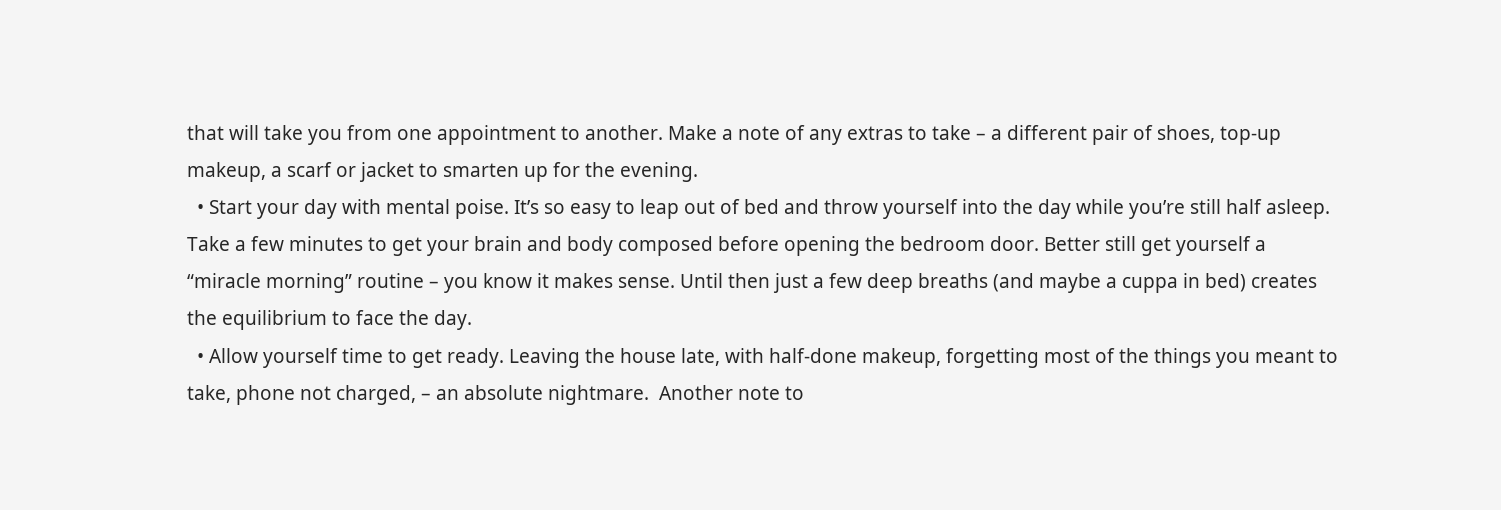that will take you from one appointment to another. Make a note of any extras to take – a different pair of shoes, top-up makeup, a scarf or jacket to smarten up for the evening.
  • Start your day with mental poise. It’s so easy to leap out of bed and throw yourself into the day while you’re still half asleep. Take a few minutes to get your brain and body composed before opening the bedroom door. Better still get yourself a “miracle morning” routine – you know it makes sense. Until then just a few deep breaths (and maybe a cuppa in bed) creates the equilibrium to face the day.
  • Allow yourself time to get ready. Leaving the house late, with half-done makeup, forgetting most of the things you meant to take, phone not charged, – an absolute nightmare.  Another note to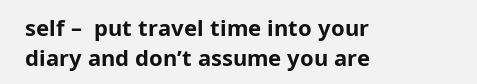self –  put travel time into your diary and don’t assume you are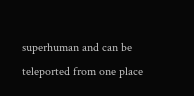superhuman and can be teleported from one place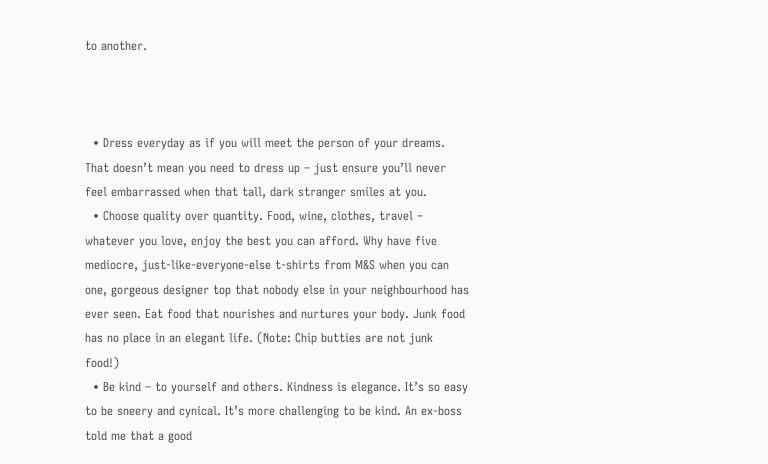to another.



  • Dress everyday as if you will meet the person of your dreams. That doesn’t mean you need to dress up – just ensure you’ll never feel embarrassed when that tall, dark stranger smiles at you.
  • Choose quality over quantity. Food, wine, clothes, travel – whatever you love, enjoy the best you can afford. Why have five mediocre, just-like-everyone-else t-shirts from M&S when you can one, gorgeous designer top that nobody else in your neighbourhood has ever seen. Eat food that nourishes and nurtures your body. Junk food has no place in an elegant life. (Note: Chip butties are not junk food!)
  • Be kind – to yourself and others. Kindness is elegance. It’s so easy to be sneery and cynical. It’s more challenging to be kind. An ex-boss told me that a good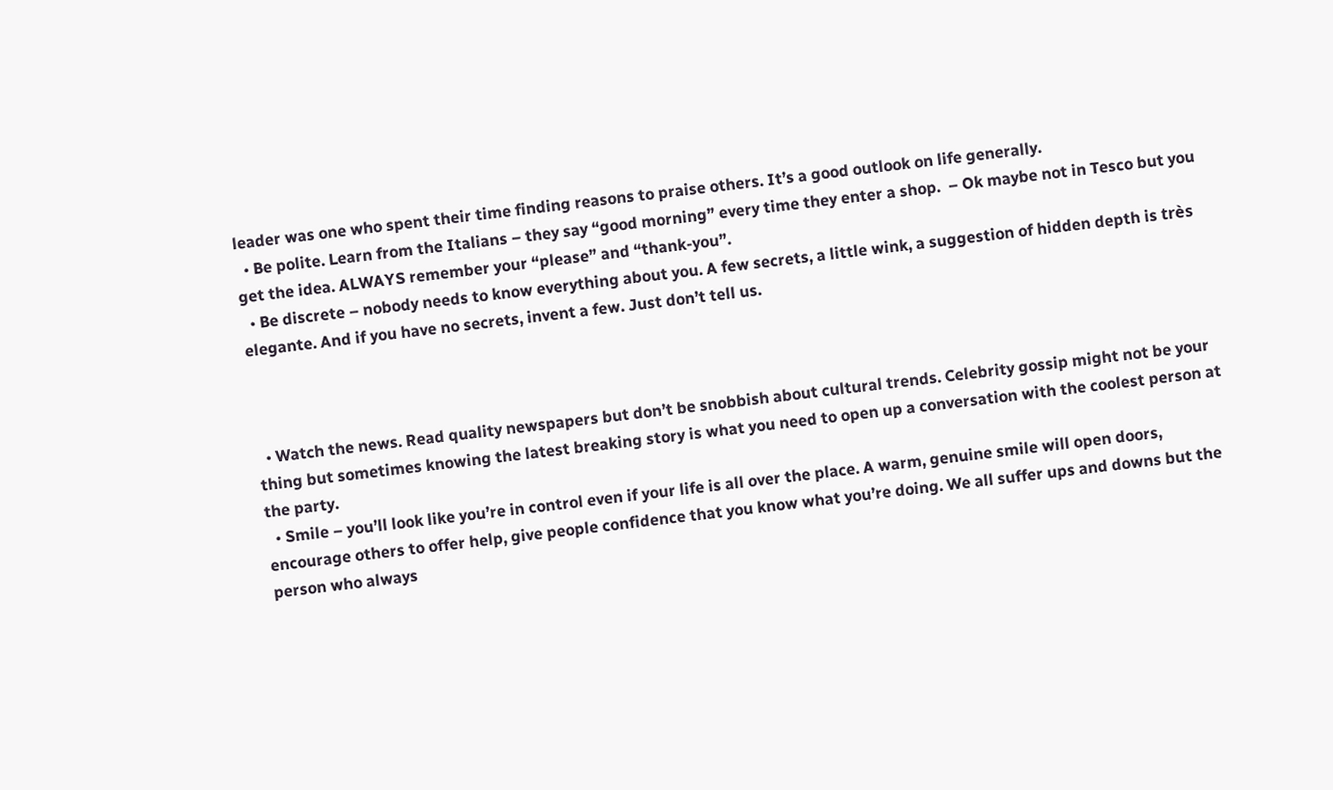leader was one who spent their time finding reasons to praise others. It’s a good outlook on life generally.
  • Be polite. Learn from the Italians – they say “good morning” every time they enter a shop.  – Ok maybe not in Tesco but you get the idea. ALWAYS remember your “please” and “thank-you”.
  • Be discrete – nobody needs to know everything about you. A few secrets, a little wink, a suggestion of hidden depth is très elegante. And if you have no secrets, invent a few. Just don’t tell us.



  • Watch the news. Read quality newspapers but don’t be snobbish about cultural trends. Celebrity gossip might not be your thing but sometimes knowing the latest breaking story is what you need to open up a conversation with the coolest person at the party.
  • Smile – you’ll look like you’re in control even if your life is all over the place. A warm, genuine smile will open doors, encourage others to offer help, give people confidence that you know what you’re doing. We all suffer ups and downs but the person who always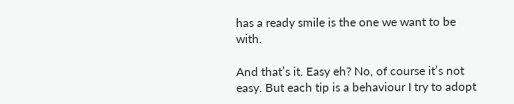has a ready smile is the one we want to be with.

And that’s it. Easy eh? No, of course it’s not easy. But each tip is a behaviour I try to adopt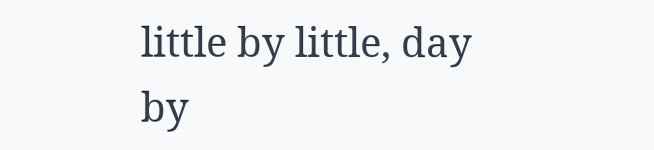little by little, day by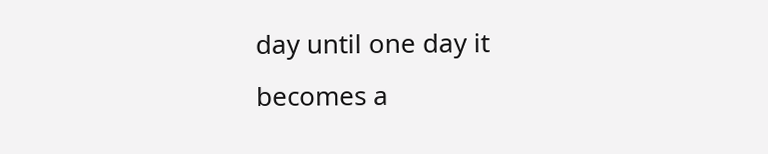day until one day it becomes a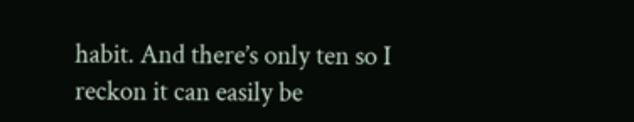habit. And there’s only ten so I reckon it can easily be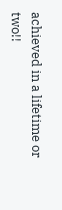achieved in a lifetime or two!!